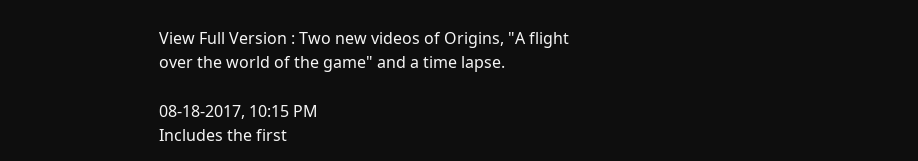View Full Version : Two new videos of Origins, "A flight over the world of the game" and a time lapse.

08-18-2017, 10:15 PM
Includes the first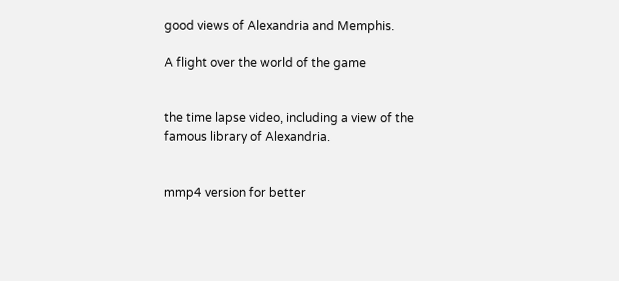good views of Alexandria and Memphis.

A flight over the world of the game


the time lapse video, including a view of the famous library of Alexandria.


mmp4 version for better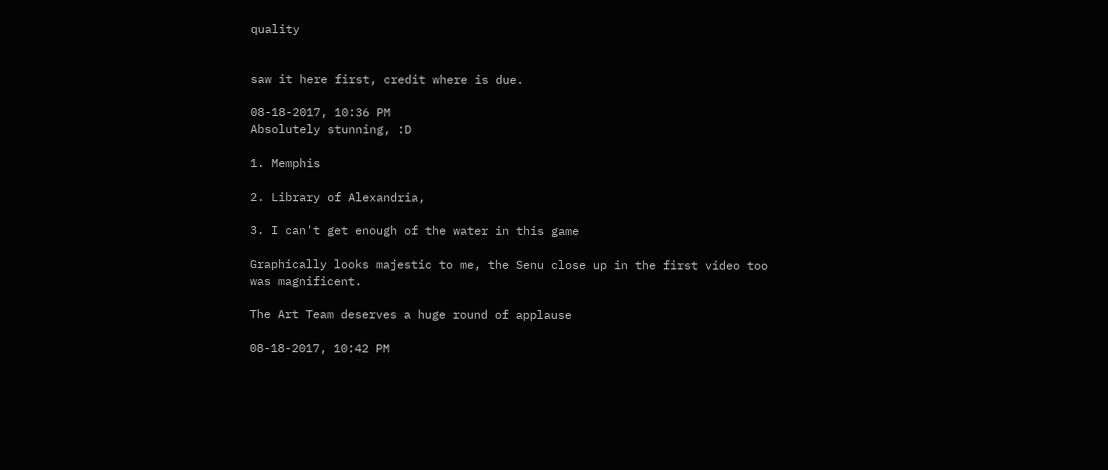quality


saw it here first, credit where is due.

08-18-2017, 10:36 PM
Absolutely stunning, :D

1. Memphis

2. Library of Alexandria,

3. I can't get enough of the water in this game

Graphically looks majestic to me, the Senu close up in the first video too was magnificent.

The Art Team deserves a huge round of applause

08-18-2017, 10:42 PM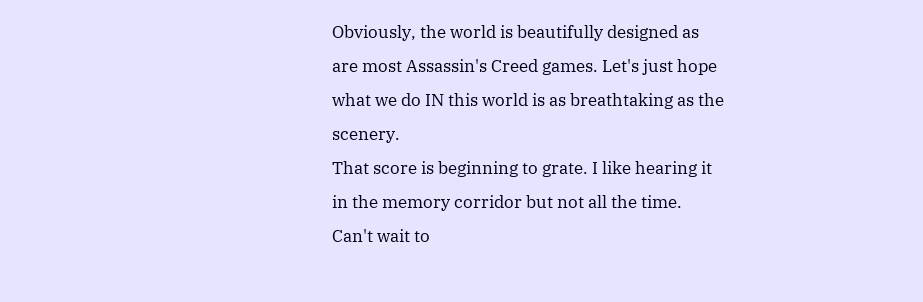Obviously, the world is beautifully designed as are most Assassin's Creed games. Let's just hope what we do IN this world is as breathtaking as the scenery.
That score is beginning to grate. I like hearing it in the memory corridor but not all the time. Can't wait to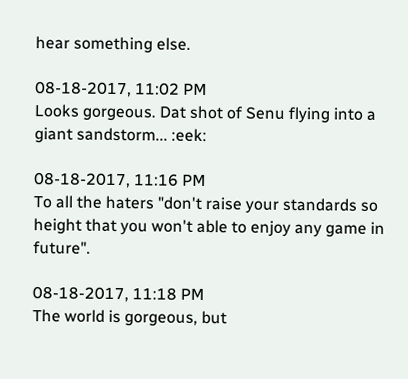hear something else.

08-18-2017, 11:02 PM
Looks gorgeous. Dat shot of Senu flying into a giant sandstorm... :eek:

08-18-2017, 11:16 PM
To all the haters "don't raise your standards so height that you won't able to enjoy any game in future".

08-18-2017, 11:18 PM
The world is gorgeous, but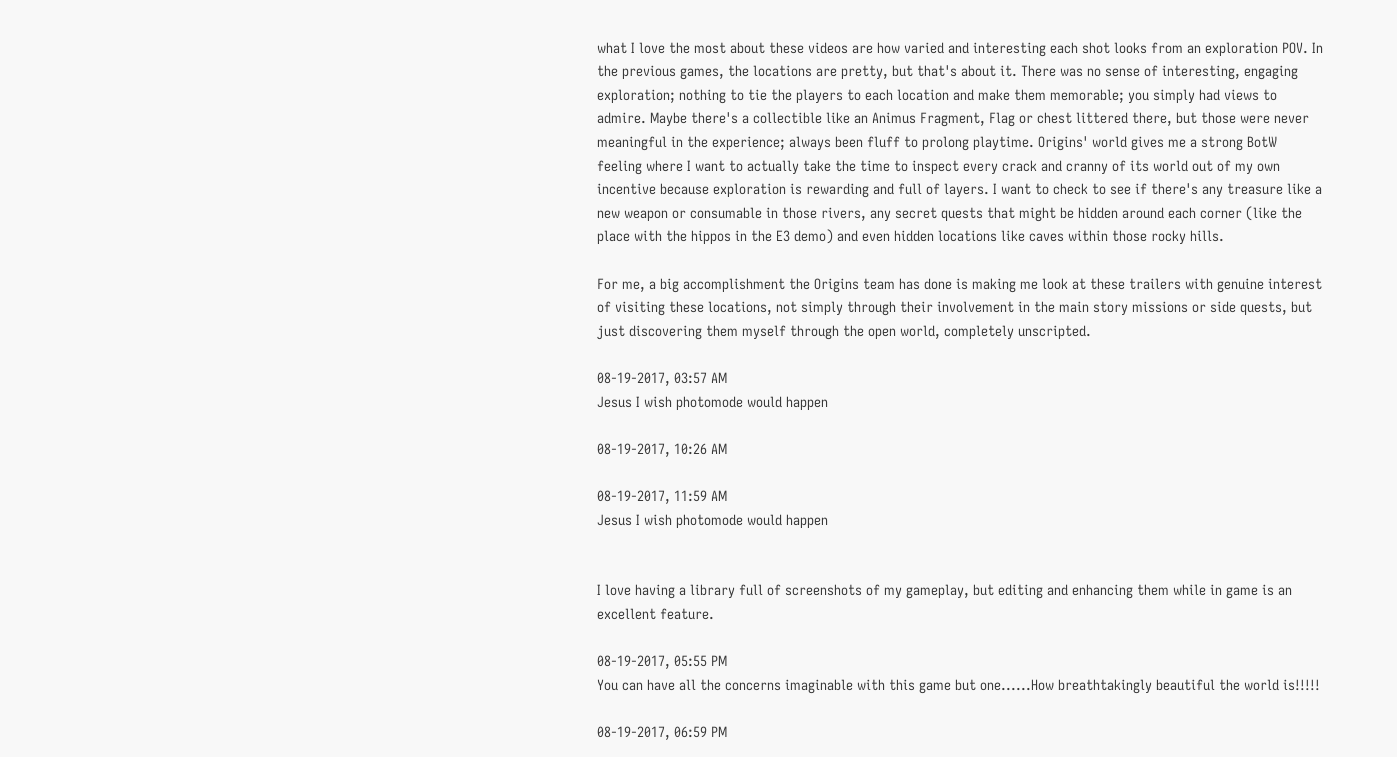what I love the most about these videos are how varied and interesting each shot looks from an exploration POV. In the previous games, the locations are pretty, but that's about it. There was no sense of interesting, engaging exploration; nothing to tie the players to each location and make them memorable; you simply had views to admire. Maybe there's a collectible like an Animus Fragment, Flag or chest littered there, but those were never meaningful in the experience; always been fluff to prolong playtime. Origins' world gives me a strong BotW feeling where I want to actually take the time to inspect every crack and cranny of its world out of my own incentive because exploration is rewarding and full of layers. I want to check to see if there's any treasure like a new weapon or consumable in those rivers, any secret quests that might be hidden around each corner (like the place with the hippos in the E3 demo) and even hidden locations like caves within those rocky hills.

For me, a big accomplishment the Origins team has done is making me look at these trailers with genuine interest of visiting these locations, not simply through their involvement in the main story missions or side quests, but just discovering them myself through the open world, completely unscripted.

08-19-2017, 03:57 AM
Jesus I wish photomode would happen

08-19-2017, 10:26 AM

08-19-2017, 11:59 AM
Jesus I wish photomode would happen


I love having a library full of screenshots of my gameplay, but editing and enhancing them while in game is an excellent feature.

08-19-2017, 05:55 PM
You can have all the concerns imaginable with this game but one......How breathtakingly beautiful the world is!!!!!

08-19-2017, 06:59 PM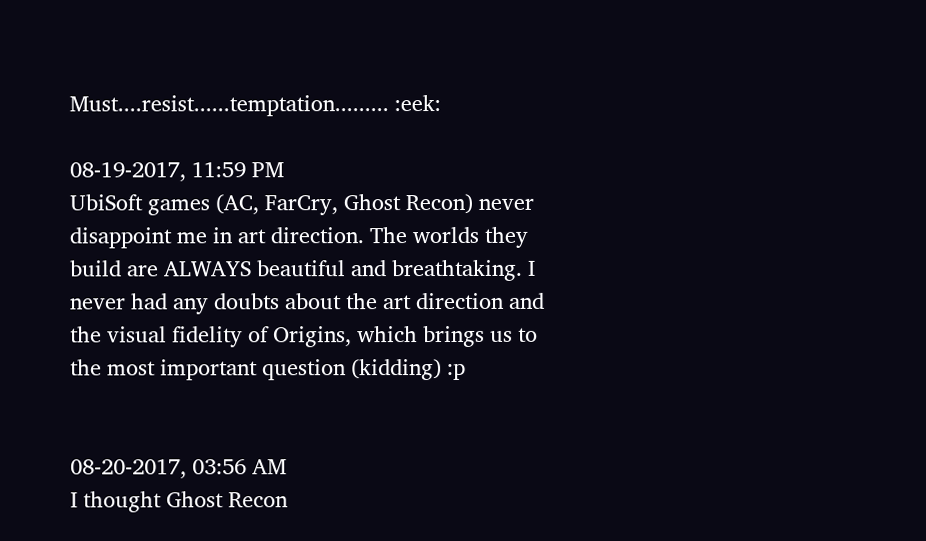Must....resist......temptation......... :eek:

08-19-2017, 11:59 PM
UbiSoft games (AC, FarCry, Ghost Recon) never disappoint me in art direction. The worlds they build are ALWAYS beautiful and breathtaking. I never had any doubts about the art direction and the visual fidelity of Origins, which brings us to the most important question (kidding) :p


08-20-2017, 03:56 AM
I thought Ghost Recon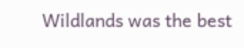Wildlands was the best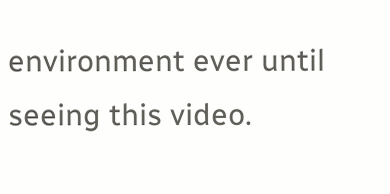environment ever until seeing this video.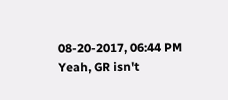08-20-2017, 06:44 PM
Yeah, GR isn't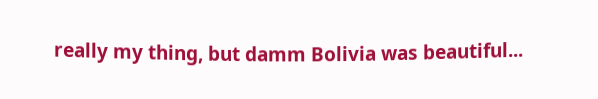really my thing, but damm Bolivia was beautiful...